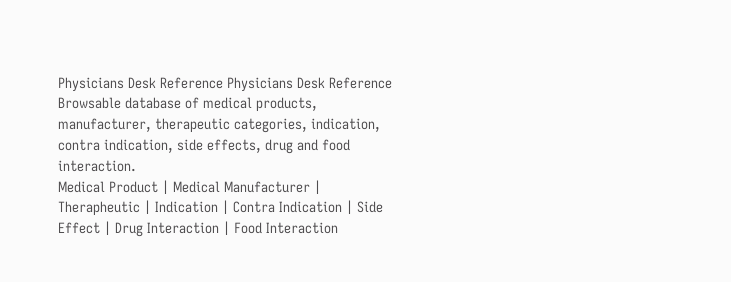Physicians Desk Reference Physicians Desk Reference
Browsable database of medical products, manufacturer, therapeutic categories, indication, contra indication, side effects, drug and food interaction.
Medical Product | Medical Manufacturer | Therapheutic | Indication | Contra Indication | Side Effect | Drug Interaction | Food Interaction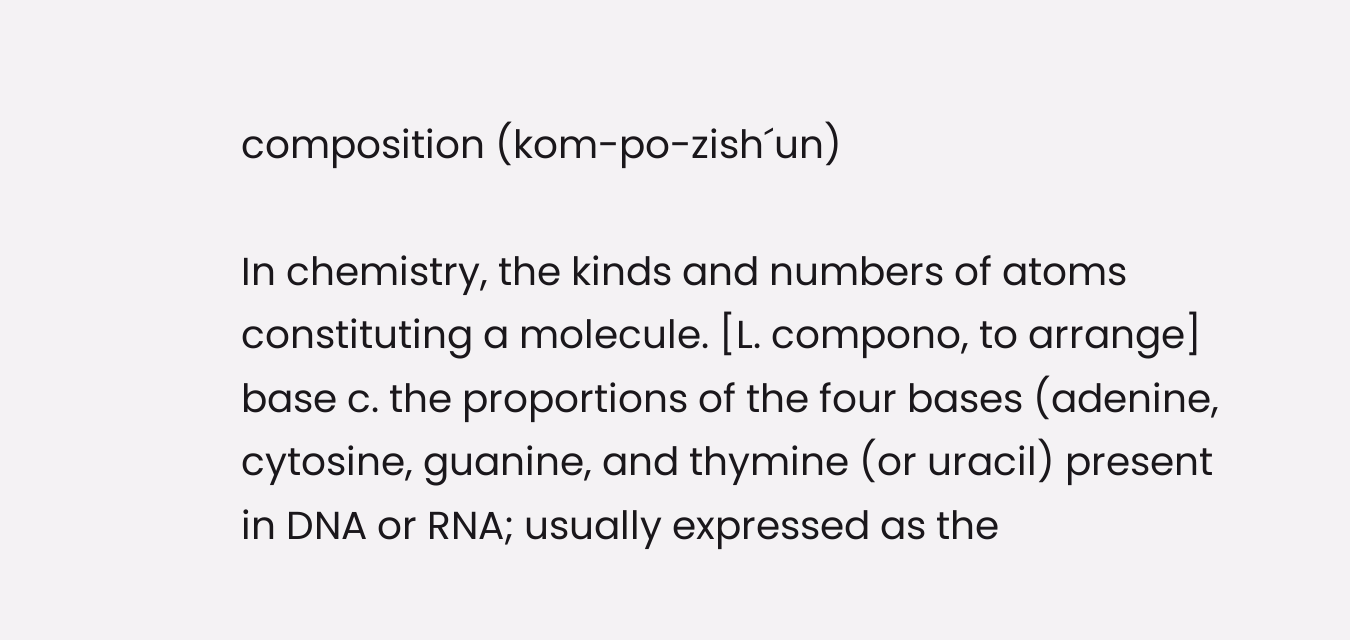composition (kom-po-zish´un)

In chemistry, the kinds and numbers of atoms constituting a molecule. [L. compono, to arrange]
base c. the proportions of the four bases (adenine, cytosine, guanine, and thymine (or uracil) present in DNA or RNA; usually expressed as the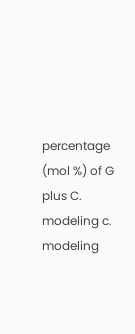percentage (mol %) of G plus C.
modeling c. modeling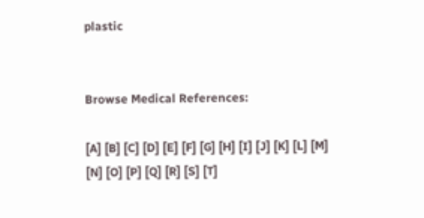plastic


Browse Medical References:

[A] [B] [C] [D] [E] [F] [G] [H] [I] [J] [K] [L] [M]
[N] [O] [P] [Q] [R] [S] [T]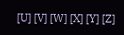[U] [V] [W] [X] [Y] [Z]